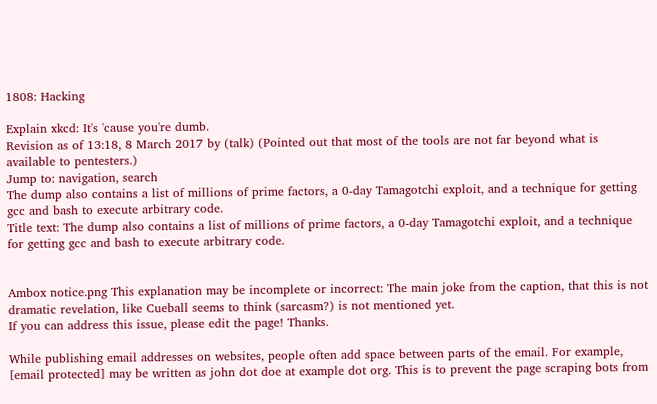1808: Hacking

Explain xkcd: It's 'cause you're dumb.
Revision as of 13:18, 8 March 2017 by (talk) (Pointed out that most of the tools are not far beyond what is available to pentesters.)
Jump to: navigation, search
The dump also contains a list of millions of prime factors, a 0-day Tamagotchi exploit, and a technique for getting gcc and bash to execute arbitrary code.
Title text: The dump also contains a list of millions of prime factors, a 0-day Tamagotchi exploit, and a technique for getting gcc and bash to execute arbitrary code.


Ambox notice.png This explanation may be incomplete or incorrect: The main joke from the caption, that this is not dramatic revelation, like Cueball seems to think (sarcasm?) is not mentioned yet.
If you can address this issue, please edit the page! Thanks.

While publishing email addresses on websites, people often add space between parts of the email. For example, [email protected] may be written as john dot doe at example dot org. This is to prevent the page scraping bots from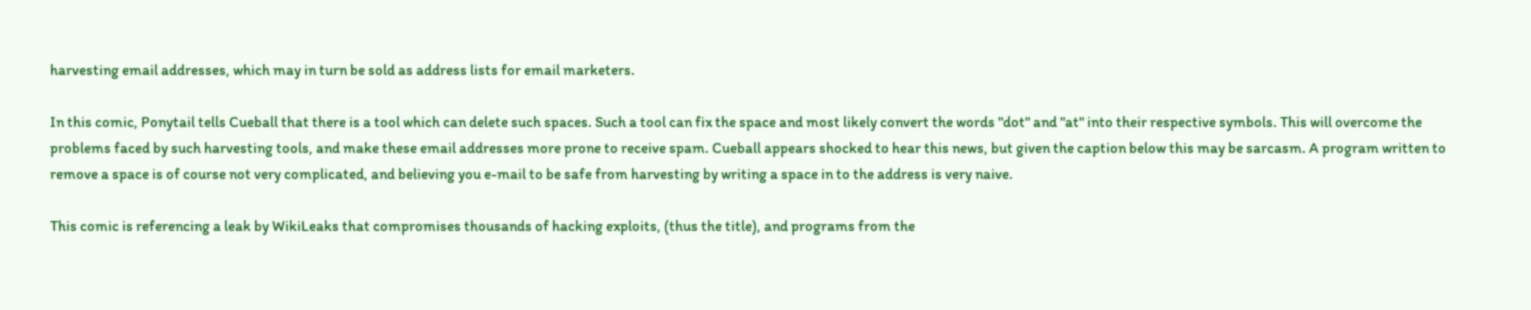harvesting email addresses, which may in turn be sold as address lists for email marketers.

In this comic, Ponytail tells Cueball that there is a tool which can delete such spaces. Such a tool can fix the space and most likely convert the words "dot" and "at" into their respective symbols. This will overcome the problems faced by such harvesting tools, and make these email addresses more prone to receive spam. Cueball appears shocked to hear this news, but given the caption below this may be sarcasm. A program written to remove a space is of course not very complicated, and believing you e-mail to be safe from harvesting by writing a space in to the address is very naive.

This comic is referencing a leak by WikiLeaks that compromises thousands of hacking exploits, (thus the title), and programs from the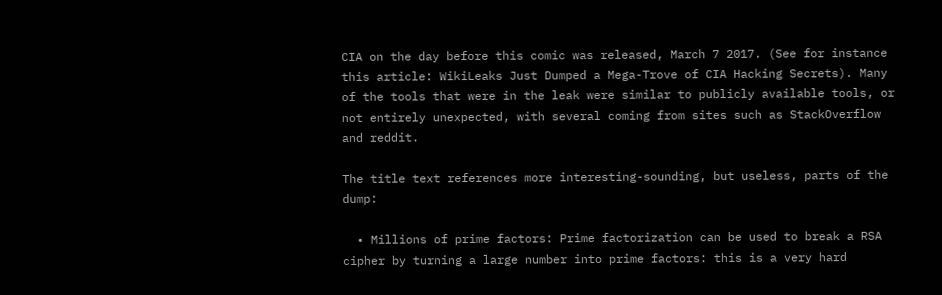CIA on the day before this comic was released, March 7 2017. (See for instance this article: WikiLeaks Just Dumped a Mega-Trove of CIA Hacking Secrets). Many of the tools that were in the leak were similar to publicly available tools, or not entirely unexpected, with several coming from sites such as StackOverflow and reddit.

The title text references more interesting-sounding, but useless, parts of the dump:

  • Millions of prime factors: Prime factorization can be used to break a RSA cipher by turning a large number into prime factors: this is a very hard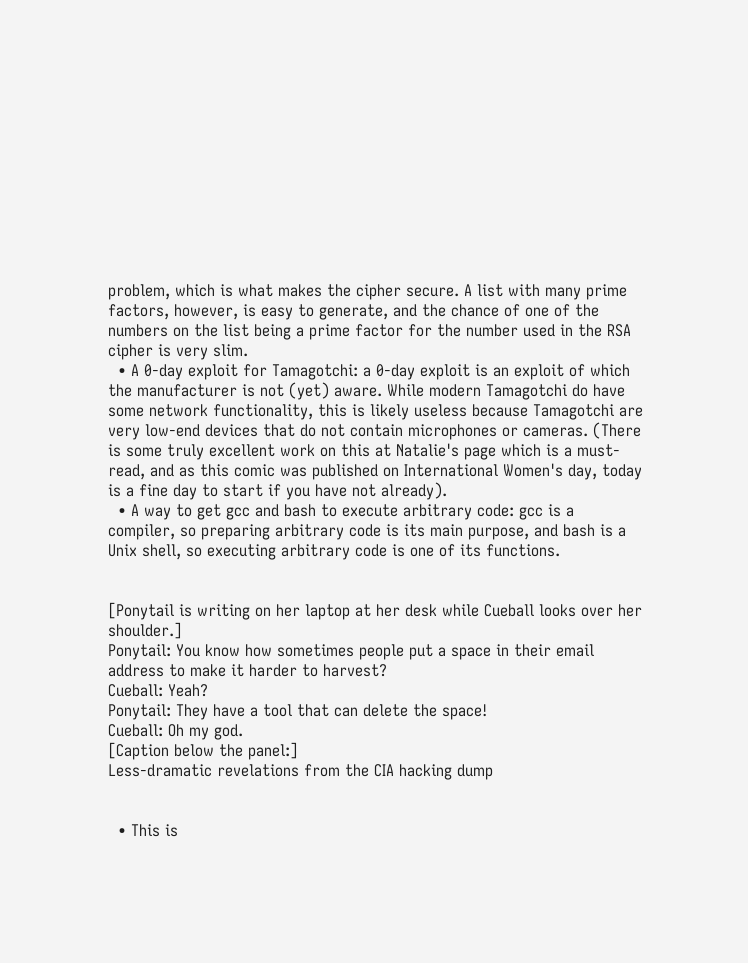problem, which is what makes the cipher secure. A list with many prime factors, however, is easy to generate, and the chance of one of the numbers on the list being a prime factor for the number used in the RSA cipher is very slim.
  • A 0-day exploit for Tamagotchi: a 0-day exploit is an exploit of which the manufacturer is not (yet) aware. While modern Tamagotchi do have some network functionality, this is likely useless because Tamagotchi are very low-end devices that do not contain microphones or cameras. (There is some truly excellent work on this at Natalie's page which is a must-read, and as this comic was published on International Women's day, today is a fine day to start if you have not already).
  • A way to get gcc and bash to execute arbitrary code: gcc is a compiler, so preparing arbitrary code is its main purpose, and bash is a Unix shell, so executing arbitrary code is one of its functions.


[Ponytail is writing on her laptop at her desk while Cueball looks over her shoulder.]
Ponytail: You know how sometimes people put a space in their email address to make it harder to harvest?
Cueball: Yeah?
Ponytail: They have a tool that can delete the space!
Cueball: Oh my god.
[Caption below the panel:]
Less-dramatic revelations from the CIA hacking dump


  • This is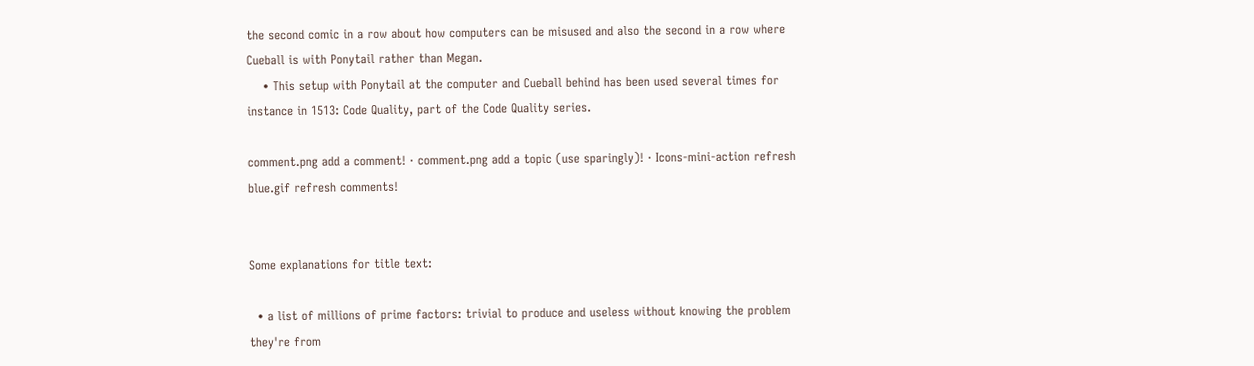the second comic in a row about how computers can be misused and also the second in a row where Cueball is with Ponytail rather than Megan.
    • This setup with Ponytail at the computer and Cueball behind has been used several times for instance in 1513: Code Quality, part of the Code Quality series.

comment.png add a comment! ⋅ comment.png add a topic (use sparingly)! ⋅ Icons-mini-action refresh blue.gif refresh comments!


Some explanations for title text:

  • a list of millions of prime factors: trivial to produce and useless without knowing the problem they're from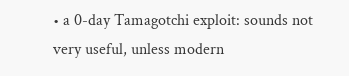• a 0-day Tamagotchi exploit: sounds not very useful, unless modern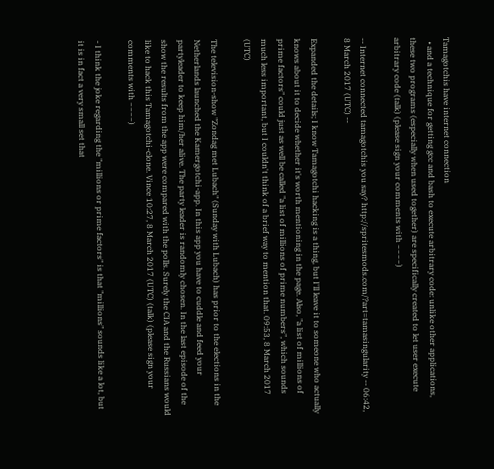Tamagotchis have internet connection
  • and a technique for getting gcc and bash to execute arbitrary code: unlike other applications, these two programs (especially when used together) are specifically created to let user execute arbitrary code (talk) (please sign your comments with ~~~~)

-- Internet connected tamagotchis you say? http://spritesmods.com/?art=tamasingularity -- 06:42, 8 March 2017 (UTC) --

Expanded the details; I know Tamagotchi hacking is a thing, but I'll leave it to someone who actually knows about it to decide whether it's worth mentioning in the page. Also, "a list of millions of prime factors" could just as well be called "a list of millions of prime numbers", which sounds much less important, but I couldn't think of a brief way to mention that. 09:53, 8 March 2017 (UTC)

The television-show "Zondag met Lubach" (Sunday with Lubach) has prior to the elections in the Netherlands launched the Kamergotchi-app. In this app you have to cuddle and feed your partyleader to keep him/her alive. The party leader is randomly chosen. In the last episode of the show the results from the app were compared with the polls. Surely the CIA and the Russians would like to hack this Tamagotchi-clone. Vince 10:27, 8 March 2017 (UTC) (talk) (please sign your comments with ~~~~)

- I think the joke regarding the "millions or prime factors" is that "millions" sounds like a lot, but it is in fact a very small set that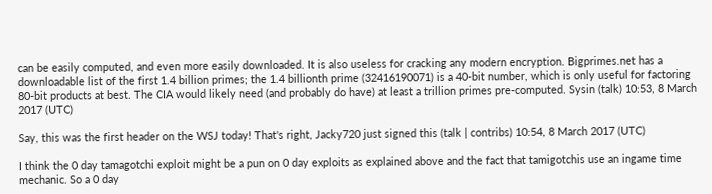can be easily computed, and even more easily downloaded. It is also useless for cracking any modern encryption. Bigprimes.net has a downloadable list of the first 1.4 billion primes; the 1.4 billionth prime (32416190071) is a 40-bit number, which is only useful for factoring 80-bit products at best. The CIA would likely need (and probably do have) at least a trillion primes pre-computed. Sysin (talk) 10:53, 8 March 2017 (UTC)

Say, this was the first header on the WSJ today! That's right, Jacky720 just signed this (talk | contribs) 10:54, 8 March 2017 (UTC)

I think the 0 day tamagotchi exploit might be a pun on 0 day exploits as explained above and the fact that tamigotchis use an ingame time mechanic. So a 0 day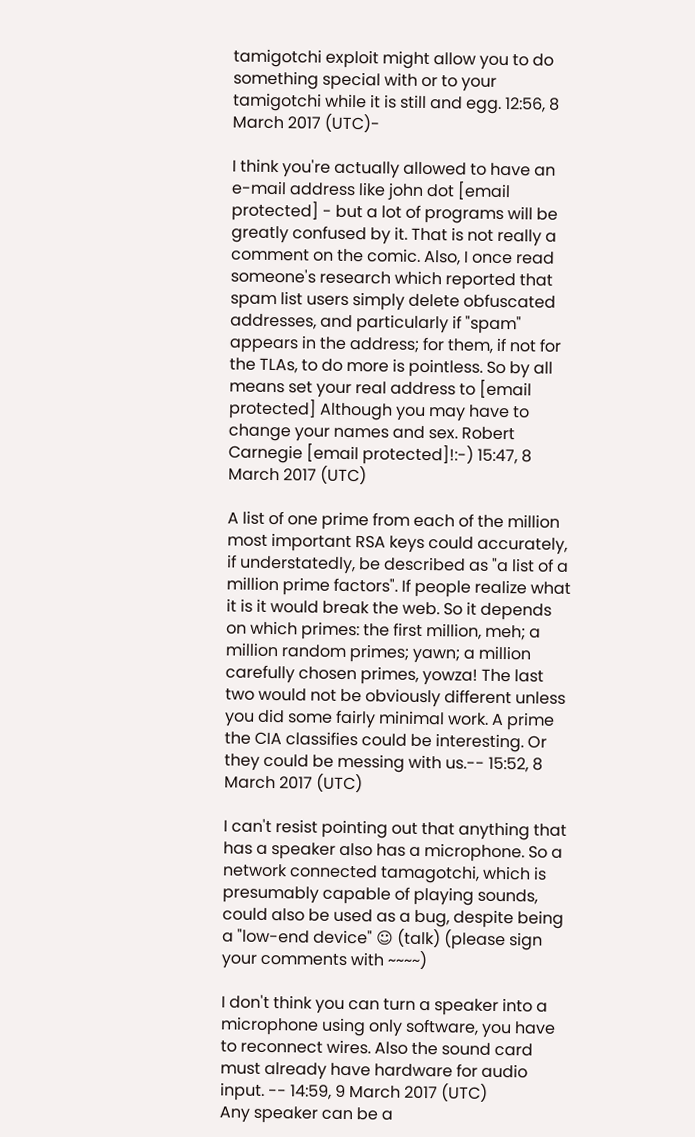tamigotchi exploit might allow you to do something special with or to your tamigotchi while it is still and egg. 12:56, 8 March 2017 (UTC)-

I think you're actually allowed to have an e-mail address like john dot [email protected] - but a lot of programs will be greatly confused by it. That is not really a comment on the comic. Also, I once read someone's research which reported that spam list users simply delete obfuscated addresses, and particularly if "spam" appears in the address; for them, if not for the TLAs, to do more is pointless. So by all means set your real address to [email protected] Although you may have to change your names and sex. Robert Carnegie [email protected]!:-) 15:47, 8 March 2017 (UTC)

A list of one prime from each of the million most important RSA keys could accurately, if understatedly, be described as "a list of a million prime factors". If people realize what it is it would break the web. So it depends on which primes: the first million, meh; a million random primes; yawn; a million carefully chosen primes, yowza! The last two would not be obviously different unless you did some fairly minimal work. A prime the CIA classifies could be interesting. Or they could be messing with us.-- 15:52, 8 March 2017 (UTC)

I can't resist pointing out that anything that has a speaker also has a microphone. So a network connected tamagotchi, which is presumably capable of playing sounds, could also be used as a bug, despite being a "low-end device" ☺ (talk) (please sign your comments with ~~~~)

I don't think you can turn a speaker into a microphone using only software, you have to reconnect wires. Also the sound card must already have hardware for audio input. -- 14:59, 9 March 2017 (UTC)
Any speaker can be a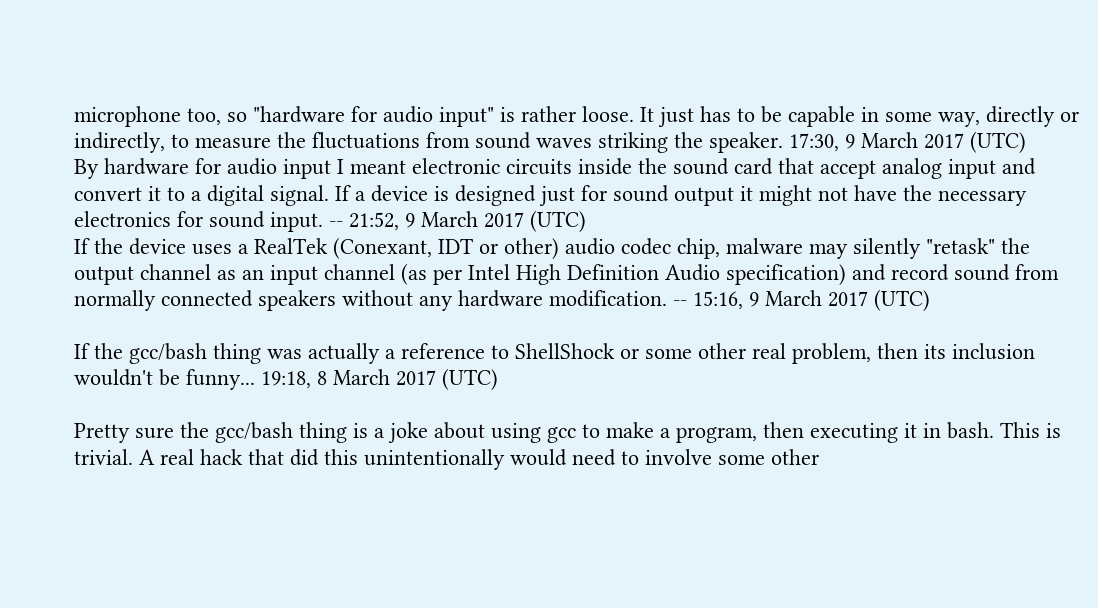microphone too, so "hardware for audio input" is rather loose. It just has to be capable in some way, directly or indirectly, to measure the fluctuations from sound waves striking the speaker. 17:30, 9 March 2017 (UTC)
By hardware for audio input I meant electronic circuits inside the sound card that accept analog input and convert it to a digital signal. If a device is designed just for sound output it might not have the necessary electronics for sound input. -- 21:52, 9 March 2017 (UTC)
If the device uses a RealTek (Conexant, IDT or other) audio codec chip, malware may silently "retask" the output channel as an input channel (as per Intel High Definition Audio specification) and record sound from normally connected speakers without any hardware modification. -- 15:16, 9 March 2017 (UTC)

If the gcc/bash thing was actually a reference to ShellShock or some other real problem, then its inclusion wouldn't be funny... 19:18, 8 March 2017 (UTC)

Pretty sure the gcc/bash thing is a joke about using gcc to make a program, then executing it in bash. This is trivial. A real hack that did this unintentionally would need to involve some other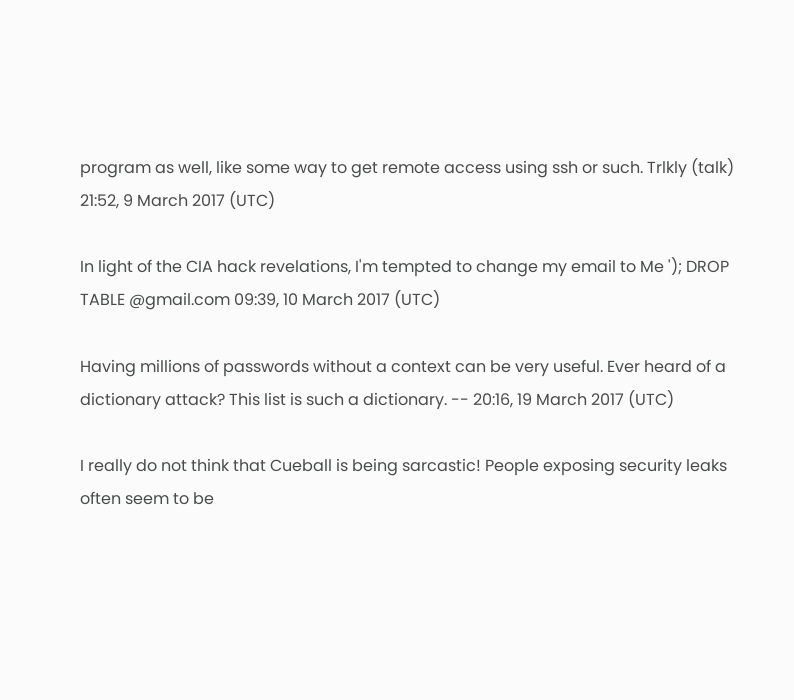program as well, like some way to get remote access using ssh or such. Trlkly (talk) 21:52, 9 March 2017 (UTC)

In light of the CIA hack revelations, I'm tempted to change my email to Me '); DROP TABLE @gmail.com 09:39, 10 March 2017 (UTC)

Having millions of passwords without a context can be very useful. Ever heard of a dictionary attack? This list is such a dictionary. -- 20:16, 19 March 2017 (UTC)

I really do not think that Cueball is being sarcastic! People exposing security leaks often seem to be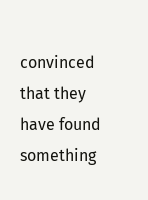convinced that they have found something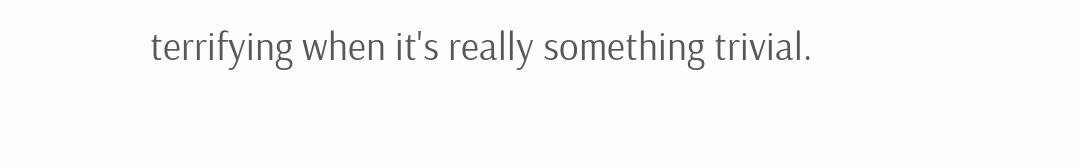terrifying when it's really something trivial.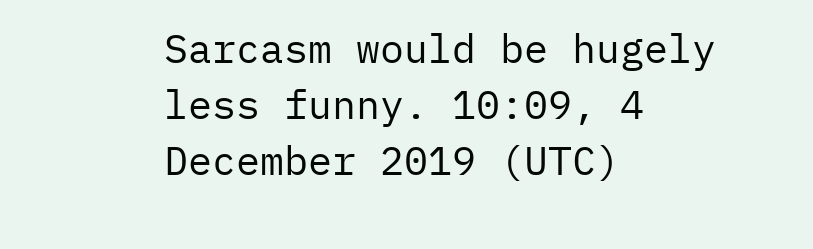Sarcasm would be hugely less funny. 10:09, 4 December 2019 (UTC)